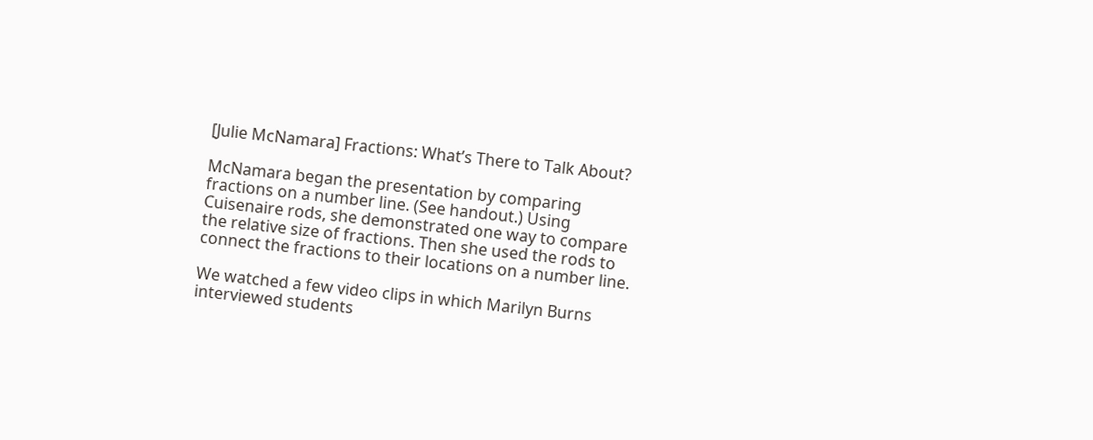[Julie McNamara] Fractions: What’s There to Talk About?

McNamara began the presentation by comparing fractions on a number line. (See handout.) Using Cuisenaire rods, she demonstrated one way to compare the relative size of fractions. Then she used the rods to connect the fractions to their locations on a number line.

We watched a few video clips in which Marilyn Burns interviewed students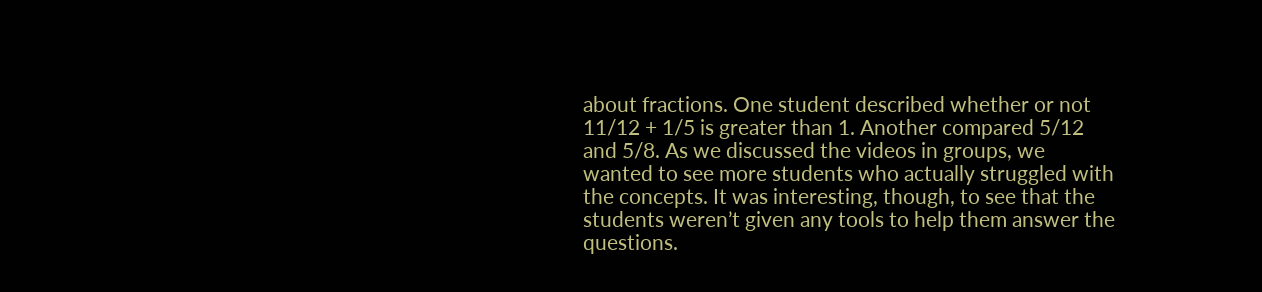about fractions. One student described whether or not 11/12 + 1/5 is greater than 1. Another compared 5/12 and 5/8. As we discussed the videos in groups, we wanted to see more students who actually struggled with the concepts. It was interesting, though, to see that the students weren’t given any tools to help them answer the questions.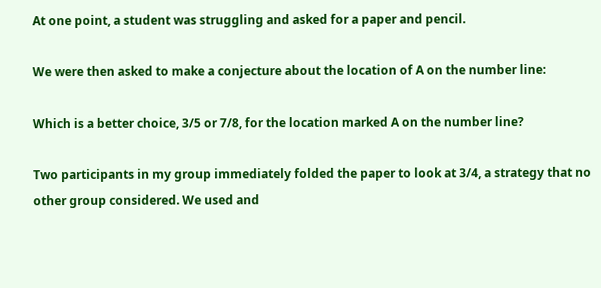At one point, a student was struggling and asked for a paper and pencil.

We were then asked to make a conjecture about the location of A on the number line:

Which is a better choice, 3/5 or 7/8, for the location marked A on the number line?

Two participants in my group immediately folded the paper to look at 3/4, a strategy that no other group considered. We used and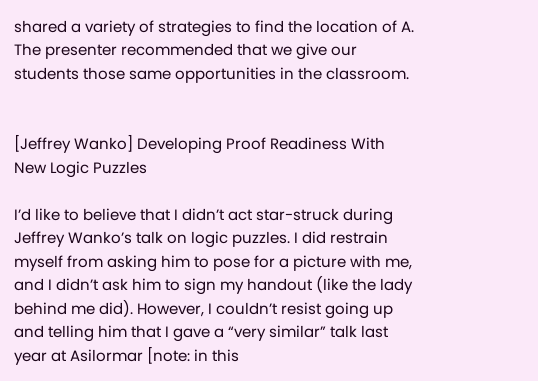shared a variety of strategies to find the location of A. The presenter recommended that we give our students those same opportunities in the classroom.


[Jeffrey Wanko] Developing Proof Readiness With New Logic Puzzles

I’d like to believe that I didn’t act star-struck during Jeffrey Wanko’s talk on logic puzzles. I did restrain myself from asking him to pose for a picture with me, and I didn’t ask him to sign my handout (like the lady behind me did). However, I couldn’t resist going up and telling him that I gave a “very similar” talk last year at Asilormar [note: in this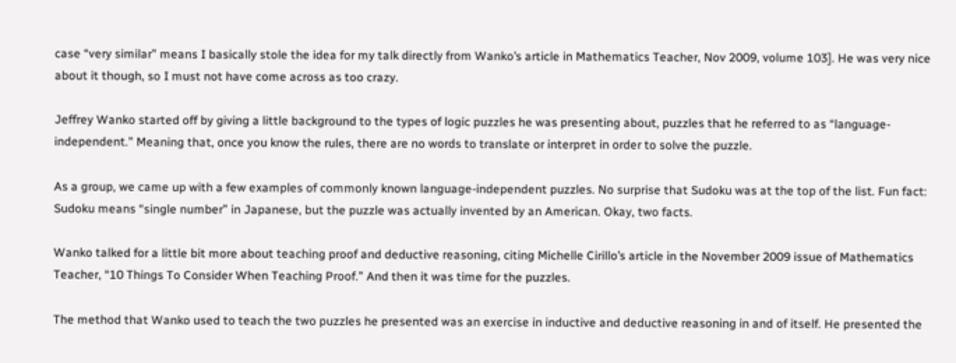case “very similar” means I basically stole the idea for my talk directly from Wanko’s article in Mathematics Teacher, Nov 2009, volume 103]. He was very nice about it though, so I must not have come across as too crazy.

Jeffrey Wanko started off by giving a little background to the types of logic puzzles he was presenting about, puzzles that he referred to as “language-independent.” Meaning that, once you know the rules, there are no words to translate or interpret in order to solve the puzzle.

As a group, we came up with a few examples of commonly known language-independent puzzles. No surprise that Sudoku was at the top of the list. Fun fact: Sudoku means “single number” in Japanese, but the puzzle was actually invented by an American. Okay, two facts.

Wanko talked for a little bit more about teaching proof and deductive reasoning, citing Michelle Cirillo’s article in the November 2009 issue of Mathematics Teacher, “10 Things To Consider When Teaching Proof.” And then it was time for the puzzles.

The method that Wanko used to teach the two puzzles he presented was an exercise in inductive and deductive reasoning in and of itself. He presented the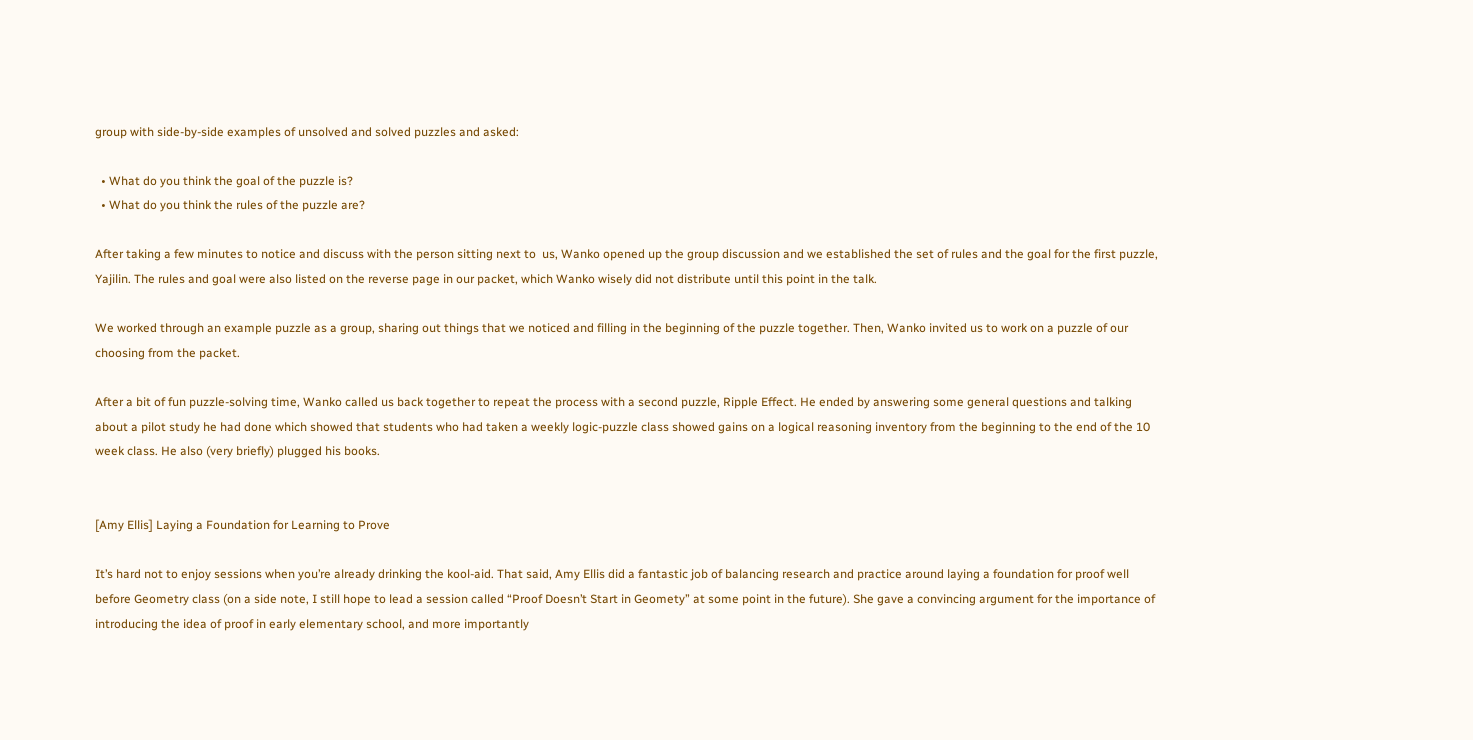group with side-by-side examples of unsolved and solved puzzles and asked:

  • What do you think the goal of the puzzle is?
  • What do you think the rules of the puzzle are?

After taking a few minutes to notice and discuss with the person sitting next to  us, Wanko opened up the group discussion and we established the set of rules and the goal for the first puzzle, Yajilin. The rules and goal were also listed on the reverse page in our packet, which Wanko wisely did not distribute until this point in the talk.

We worked through an example puzzle as a group, sharing out things that we noticed and filling in the beginning of the puzzle together. Then, Wanko invited us to work on a puzzle of our choosing from the packet.

After a bit of fun puzzle-solving time, Wanko called us back together to repeat the process with a second puzzle, Ripple Effect. He ended by answering some general questions and talking about a pilot study he had done which showed that students who had taken a weekly logic-puzzle class showed gains on a logical reasoning inventory from the beginning to the end of the 10 week class. He also (very briefly) plugged his books.


[Amy Ellis] Laying a Foundation for Learning to Prove

It’s hard not to enjoy sessions when you’re already drinking the kool-aid. That said, Amy Ellis did a fantastic job of balancing research and practice around laying a foundation for proof well before Geometry class (on a side note, I still hope to lead a session called “Proof Doesn’t Start in Geomety” at some point in the future). She gave a convincing argument for the importance of introducing the idea of proof in early elementary school, and more importantly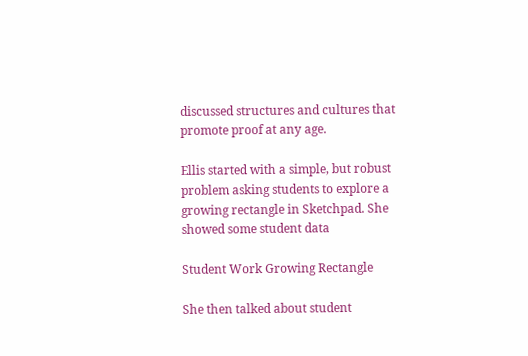discussed structures and cultures that promote proof at any age.

Ellis started with a simple, but robust problem asking students to explore a growing rectangle in Sketchpad. She showed some student data

Student Work Growing Rectangle

She then talked about student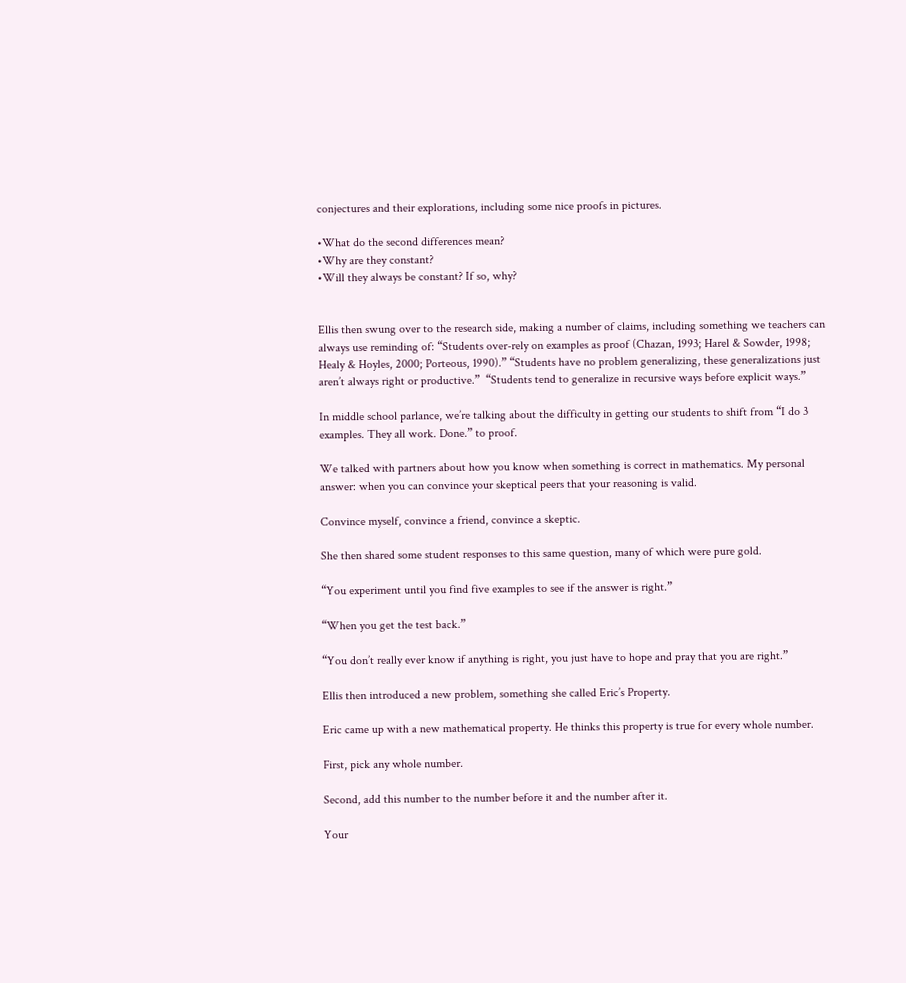conjectures and their explorations, including some nice proofs in pictures.

•What do the second differences mean?
•Why are they constant?
•Will they always be constant? If so, why?


Ellis then swung over to the research side, making a number of claims, including something we teachers can always use reminding of: “Students over-rely on examples as proof (Chazan, 1993; Harel & Sowder, 1998; Healy & Hoyles, 2000; Porteous, 1990).” “Students have no problem generalizing, these generalizations just aren’t always right or productive.”  “Students tend to generalize in recursive ways before explicit ways.”

In middle school parlance, we’re talking about the difficulty in getting our students to shift from “I do 3 examples. They all work. Done.” to proof.

We talked with partners about how you know when something is correct in mathematics. My personal answer: when you can convince your skeptical peers that your reasoning is valid.

Convince myself, convince a friend, convince a skeptic.

She then shared some student responses to this same question, many of which were pure gold.

“You experiment until you find five examples to see if the answer is right.”

“When you get the test back.”

“You don’t really ever know if anything is right, you just have to hope and pray that you are right.”

Ellis then introduced a new problem, something she called Eric’s Property.

Eric came up with a new mathematical property. He thinks this property is true for every whole number.

First, pick any whole number.

Second, add this number to the number before it and the number after it.

Your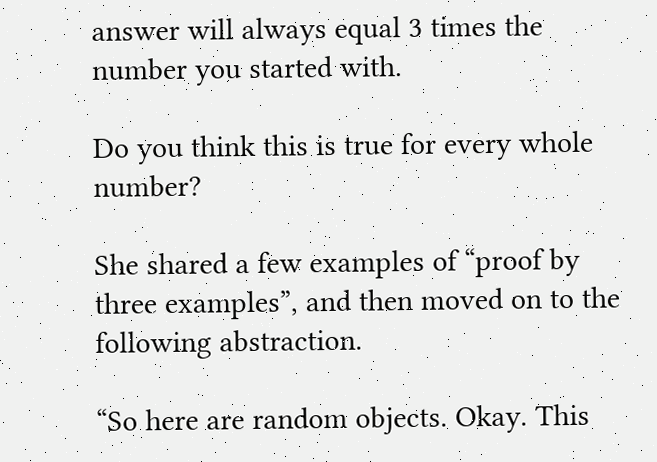answer will always equal 3 times the number you started with.

Do you think this is true for every whole number?

She shared a few examples of “proof by three examples”, and then moved on to the following abstraction.

“So here are random objects. Okay. This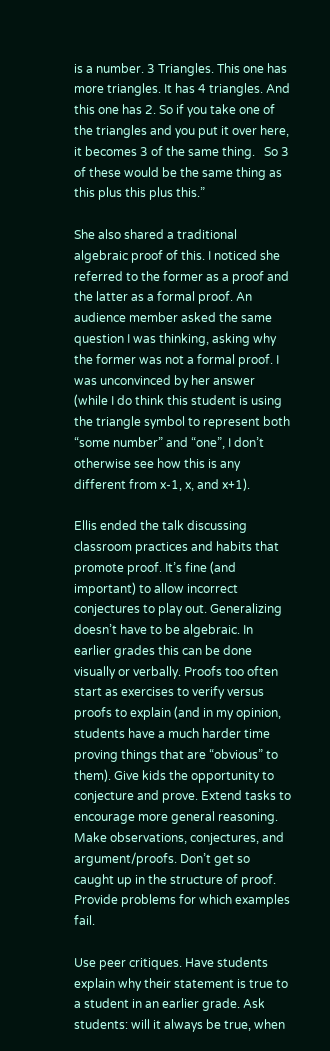is a number. 3 Triangles. This one has more triangles. It has 4 triangles. And this one has 2. So if you take one of the triangles and you put it over here, it becomes 3 of the same thing.   So 3 of these would be the same thing as this plus this plus this.”

She also shared a traditional algebraic proof of this. I noticed she referred to the former as a proof and the latter as a formal proof. An audience member asked the same question I was thinking, asking why the former was not a formal proof. I was unconvinced by her answer (while I do think this student is using the triangle symbol to represent both “some number” and “one”, I don’t otherwise see how this is any different from x-1, x, and x+1).

Ellis ended the talk discussing classroom practices and habits that promote proof. It’s fine (and important) to allow incorrect conjectures to play out. Generalizing doesn’t have to be algebraic. In earlier grades this can be done visually or verbally. Proofs too often start as exercises to verify versus proofs to explain (and in my opinion, students have a much harder time proving things that are “obvious” to them). Give kids the opportunity to conjecture and prove. Extend tasks to encourage more general reasoning. Make observations, conjectures, and argument/proofs. Don’t get so caught up in the structure of proof. Provide problems for which examples fail.

Use peer critiques. Have students explain why their statement is true to a student in an earlier grade. Ask students: will it always be true, when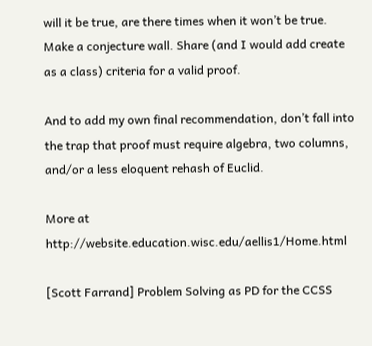will it be true, are there times when it won’t be true. Make a conjecture wall. Share (and I would add create as a class) criteria for a valid proof.

And to add my own final recommendation, don’t fall into the trap that proof must require algebra, two columns, and/or a less eloquent rehash of Euclid.

More at http://website.education.wisc.edu/aellis1/Home.html

[Scott Farrand] Problem Solving as PD for the CCSS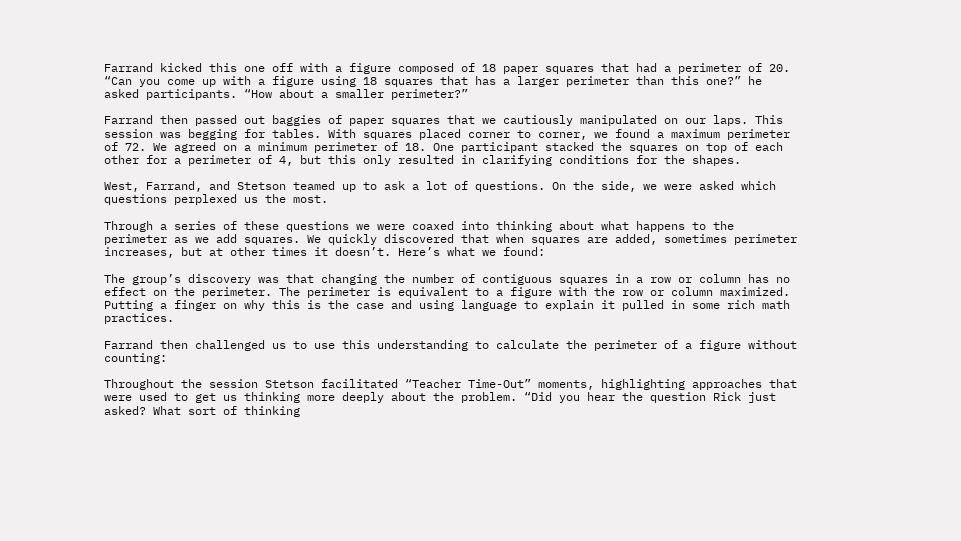Farrand kicked this one off with a figure composed of 18 paper squares that had a perimeter of 20. “Can you come up with a figure using 18 squares that has a larger perimeter than this one?” he asked participants. “How about a smaller perimeter?”

Farrand then passed out baggies of paper squares that we cautiously manipulated on our laps. This session was begging for tables. With squares placed corner to corner, we found a maximum perimeter of 72. We agreed on a minimum perimeter of 18. One participant stacked the squares on top of each other for a perimeter of 4, but this only resulted in clarifying conditions for the shapes.

West, Farrand, and Stetson teamed up to ask a lot of questions. On the side, we were asked which questions perplexed us the most.

Through a series of these questions we were coaxed into thinking about what happens to the perimeter as we add squares. We quickly discovered that when squares are added, sometimes perimeter increases, but at other times it doesn’t. Here’s what we found:

The group’s discovery was that changing the number of contiguous squares in a row or column has no effect on the perimeter. The perimeter is equivalent to a figure with the row or column maximized. Putting a finger on why this is the case and using language to explain it pulled in some rich math practices.

Farrand then challenged us to use this understanding to calculate the perimeter of a figure without counting:

Throughout the session Stetson facilitated “Teacher Time-Out” moments, highlighting approaches that were used to get us thinking more deeply about the problem. “Did you hear the question Rick just asked? What sort of thinking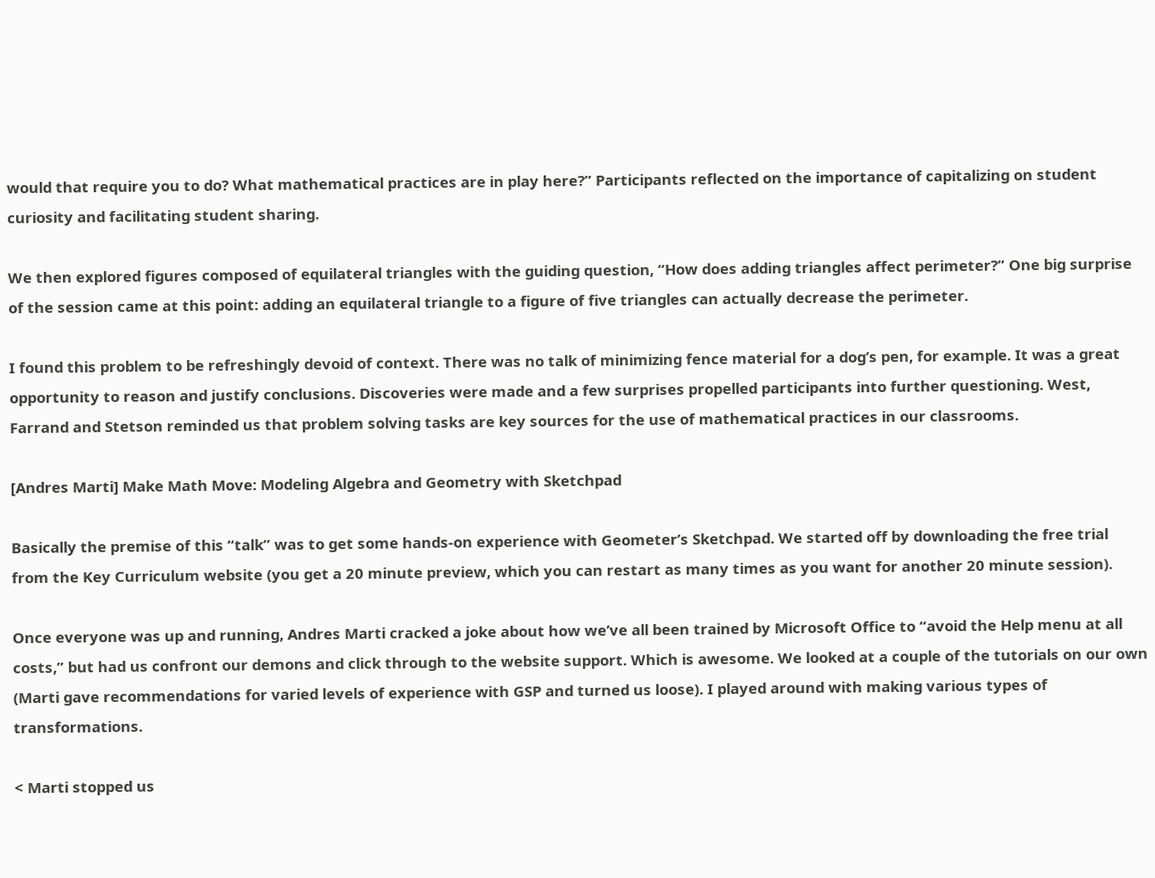would that require you to do? What mathematical practices are in play here?” Participants reflected on the importance of capitalizing on student curiosity and facilitating student sharing.

We then explored figures composed of equilateral triangles with the guiding question, “How does adding triangles affect perimeter?” One big surprise of the session came at this point: adding an equilateral triangle to a figure of five triangles can actually decrease the perimeter.

I found this problem to be refreshingly devoid of context. There was no talk of minimizing fence material for a dog’s pen, for example. It was a great opportunity to reason and justify conclusions. Discoveries were made and a few surprises propelled participants into further questioning. West, Farrand and Stetson reminded us that problem solving tasks are key sources for the use of mathematical practices in our classrooms.

[Andres Marti] Make Math Move: Modeling Algebra and Geometry with Sketchpad

Basically the premise of this “talk” was to get some hands-on experience with Geometer’s Sketchpad. We started off by downloading the free trial from the Key Curriculum website (you get a 20 minute preview, which you can restart as many times as you want for another 20 minute session).

Once everyone was up and running, Andres Marti cracked a joke about how we’ve all been trained by Microsoft Office to “avoid the Help menu at all costs,” but had us confront our demons and click through to the website support. Which is awesome. We looked at a couple of the tutorials on our own (Marti gave recommendations for varied levels of experience with GSP and turned us loose). I played around with making various types of transformations.

< Marti stopped us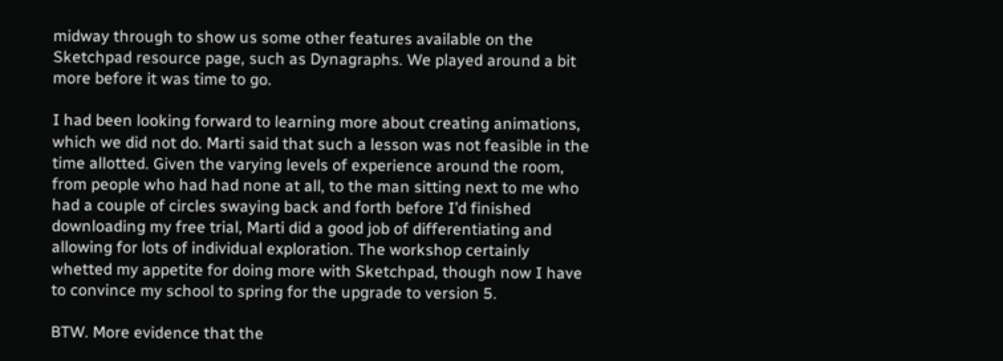midway through to show us some other features available on the Sketchpad resource page, such as Dynagraphs. We played around a bit more before it was time to go.

I had been looking forward to learning more about creating animations, which we did not do. Marti said that such a lesson was not feasible in the time allotted. Given the varying levels of experience around the room, from people who had had none at all, to the man sitting next to me who had a couple of circles swaying back and forth before I’d finished downloading my free trial, Marti did a good job of differentiating and allowing for lots of individual exploration. The workshop certainly whetted my appetite for doing more with Sketchpad, though now I have to convince my school to spring for the upgrade to version 5.

BTW. More evidence that the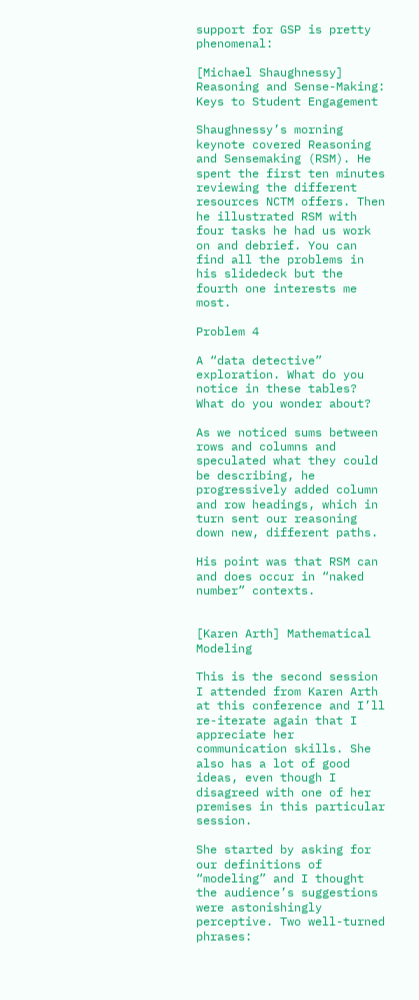support for GSP is pretty phenomenal:

[Michael Shaughnessy] Reasoning and Sense-Making: Keys to Student Engagement

Shaughnessy’s morning keynote covered Reasoning and Sensemaking (RSM). He spent the first ten minutes reviewing the different resources NCTM offers. Then he illustrated RSM with four tasks he had us work on and debrief. You can find all the problems in his slidedeck but the fourth one interests me most.

Problem 4

A “data detective” exploration. What do you notice in these tables? What do you wonder about?

As we noticed sums between rows and columns and speculated what they could be describing, he progressively added column and row headings, which in turn sent our reasoning down new, different paths.

His point was that RSM can and does occur in “naked number” contexts.


[Karen Arth] Mathematical Modeling

This is the second session I attended from Karen Arth at this conference and I’ll re-iterate again that I appreciate her communication skills. She also has a lot of good ideas, even though I disagreed with one of her premises in this particular session.

She started by asking for our definitions of “modeling” and I thought the audience’s suggestions were astonishingly perceptive. Two well-turned phrases: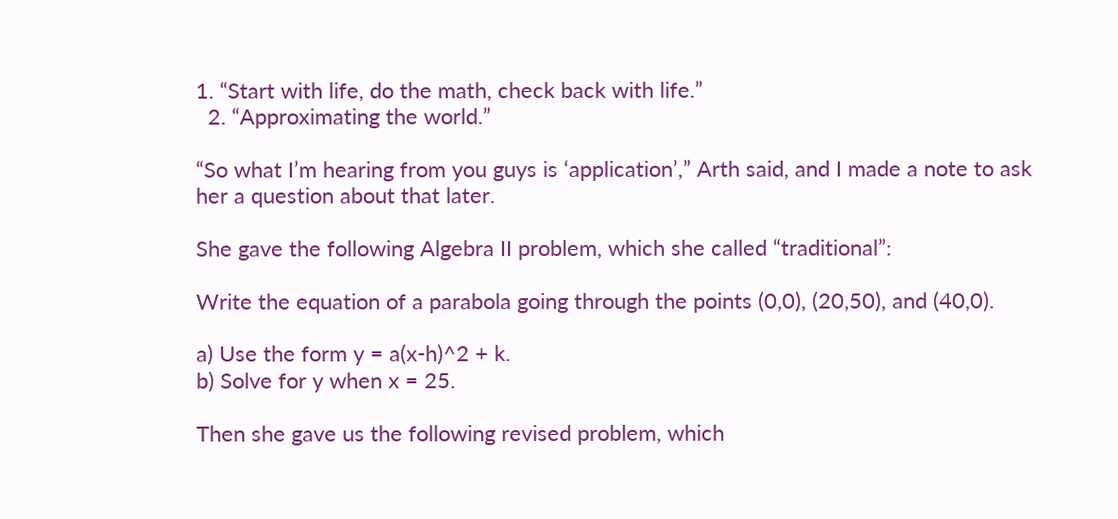1. “Start with life, do the math, check back with life.”
  2. “Approximating the world.”

“So what I’m hearing from you guys is ‘application’,” Arth said, and I made a note to ask her a question about that later.

She gave the following Algebra II problem, which she called “traditional”:

Write the equation of a parabola going through the points (0,0), (20,50), and (40,0).

a) Use the form y = a(x-h)^2 + k.
b) Solve for y when x = 25.

Then she gave us the following revised problem, which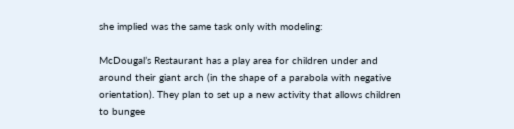she implied was the same task only with modeling:

McDougal’s Restaurant has a play area for children under and around their giant arch (in the shape of a parabola with negative orientation). They plan to set up a new activity that allows children to bungee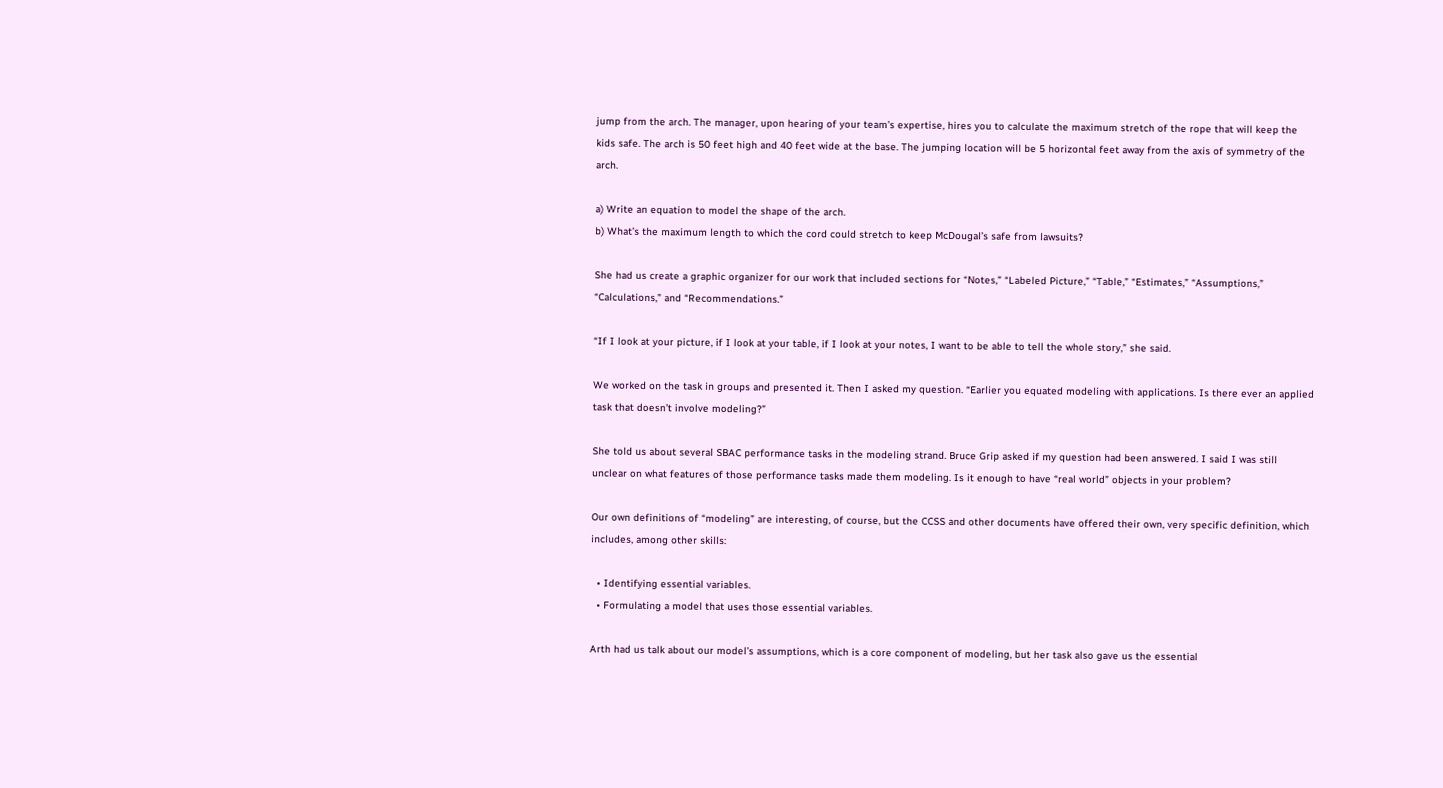jump from the arch. The manager, upon hearing of your team’s expertise, hires you to calculate the maximum stretch of the rope that will keep the kids safe. The arch is 50 feet high and 40 feet wide at the base. The jumping location will be 5 horizontal feet away from the axis of symmetry of the arch.

a) Write an equation to model the shape of the arch.
b) What’s the maximum length to which the cord could stretch to keep McDougal’s safe from lawsuits?

She had us create a graphic organizer for our work that included sections for “Notes,” “Labeled Picture,” “Table,” “Estimates,” “Assumptions,” “Calculations,” and “Recommendations.”

“If I look at your picture, if I look at your table, if I look at your notes, I want to be able to tell the whole story,” she said.

We worked on the task in groups and presented it. Then I asked my question. “Earlier you equated modeling with applications. Is there ever an applied task that doesn’t involve modeling?”

She told us about several SBAC performance tasks in the modeling strand. Bruce Grip asked if my question had been answered. I said I was still unclear on what features of those performance tasks made them modeling. Is it enough to have “real world” objects in your problem?

Our own definitions of “modeling” are interesting, of course, but the CCSS and other documents have offered their own, very specific definition, which includes, among other skills:

  • Identifying essential variables.
  • Formulating a model that uses those essential variables.

Arth had us talk about our model’s assumptions, which is a core component of modeling, but her task also gave us the essential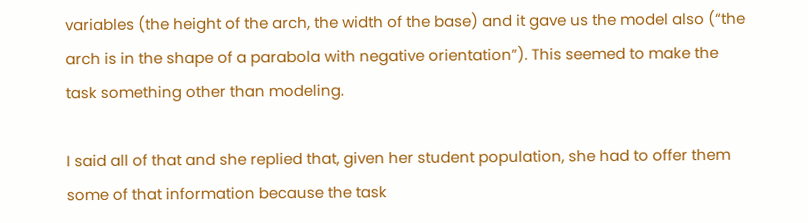variables (the height of the arch, the width of the base) and it gave us the model also (“the arch is in the shape of a parabola with negative orientation”). This seemed to make the task something other than modeling.

I said all of that and she replied that, given her student population, she had to offer them some of that information because the task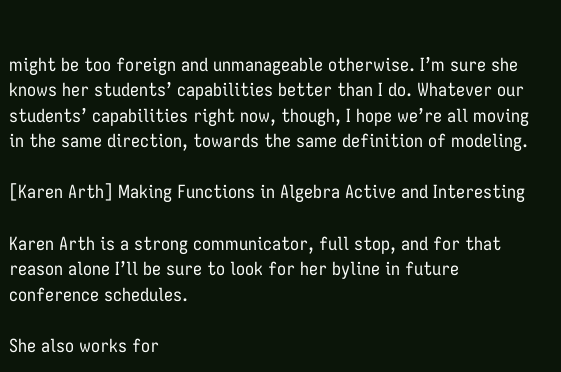might be too foreign and unmanageable otherwise. I’m sure she knows her students’ capabilities better than I do. Whatever our students’ capabilities right now, though, I hope we’re all moving in the same direction, towards the same definition of modeling.

[Karen Arth] Making Functions in Algebra Active and Interesting

Karen Arth is a strong communicator, full stop, and for that reason alone I’ll be sure to look for her byline in future conference schedules.

She also works for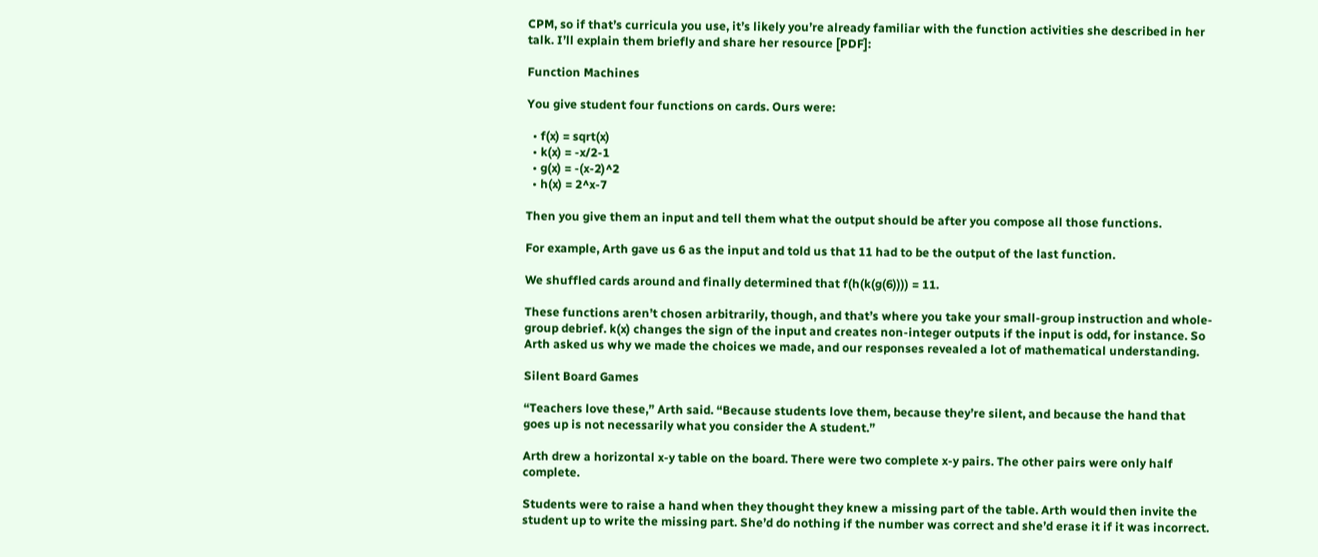CPM, so if that’s curricula you use, it’s likely you’re already familiar with the function activities she described in her talk. I’ll explain them briefly and share her resource [PDF]:

Function Machines

You give student four functions on cards. Ours were:

  • f(x) = sqrt(x)
  • k(x) = -x/2-1
  • g(x) = -(x-2)^2
  • h(x) = 2^x-7

Then you give them an input and tell them what the output should be after you compose all those functions.

For example, Arth gave us 6 as the input and told us that 11 had to be the output of the last function.

We shuffled cards around and finally determined that f(h(k(g(6)))) = 11.

These functions aren’t chosen arbitrarily, though, and that’s where you take your small-group instruction and whole-group debrief. k(x) changes the sign of the input and creates non-integer outputs if the input is odd, for instance. So Arth asked us why we made the choices we made, and our responses revealed a lot of mathematical understanding.

Silent Board Games

“Teachers love these,” Arth said. “Because students love them, because they’re silent, and because the hand that goes up is not necessarily what you consider the A student.”

Arth drew a horizontal x-y table on the board. There were two complete x-y pairs. The other pairs were only half complete.

Students were to raise a hand when they thought they knew a missing part of the table. Arth would then invite the student up to write the missing part. She’d do nothing if the number was correct and she’d erase it if it was incorrect.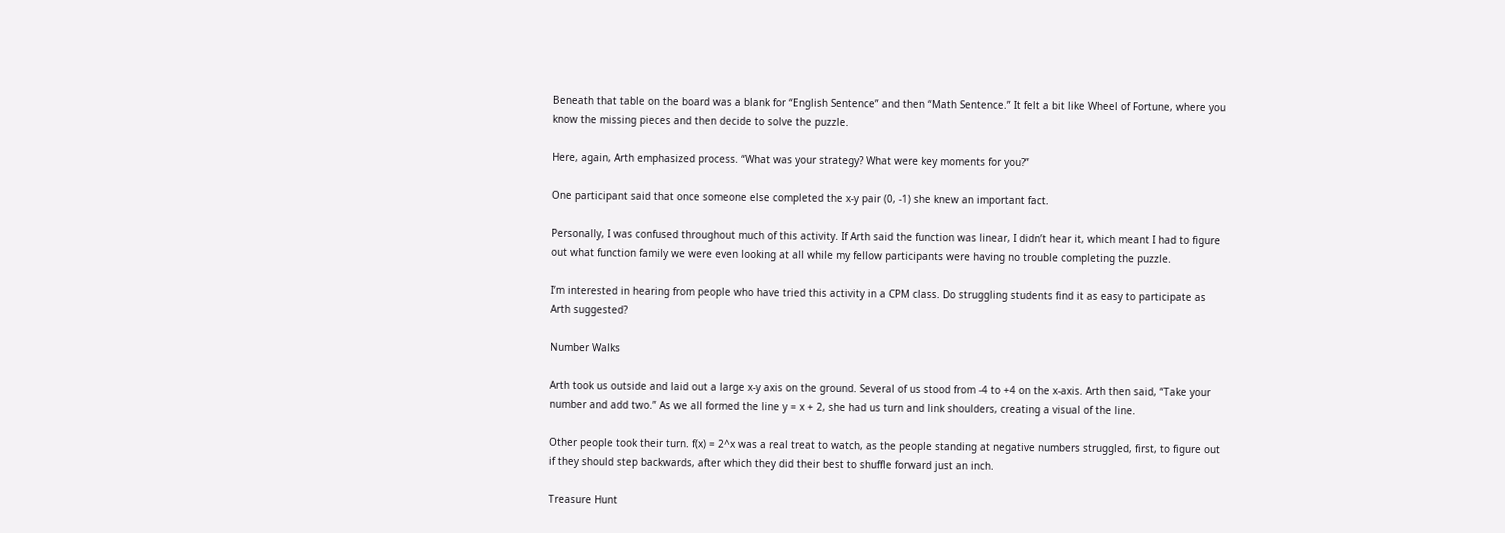Beneath that table on the board was a blank for “English Sentence” and then “Math Sentence.” It felt a bit like Wheel of Fortune, where you know the missing pieces and then decide to solve the puzzle.

Here, again, Arth emphasized process. “What was your strategy? What were key moments for you?”

One participant said that once someone else completed the x-y pair (0, -1) she knew an important fact.

Personally, I was confused throughout much of this activity. If Arth said the function was linear, I didn’t hear it, which meant I had to figure out what function family we were even looking at all while my fellow participants were having no trouble completing the puzzle.

I’m interested in hearing from people who have tried this activity in a CPM class. Do struggling students find it as easy to participate as Arth suggested?

Number Walks

Arth took us outside and laid out a large x-y axis on the ground. Several of us stood from -4 to +4 on the x-axis. Arth then said, “Take your number and add two.” As we all formed the line y = x + 2, she had us turn and link shoulders, creating a visual of the line.

Other people took their turn. f(x) = 2^x was a real treat to watch, as the people standing at negative numbers struggled, first, to figure out if they should step backwards, after which they did their best to shuffle forward just an inch.

Treasure Hunt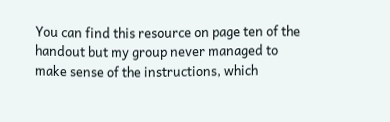You can find this resource on page ten of the handout but my group never managed to make sense of the instructions, which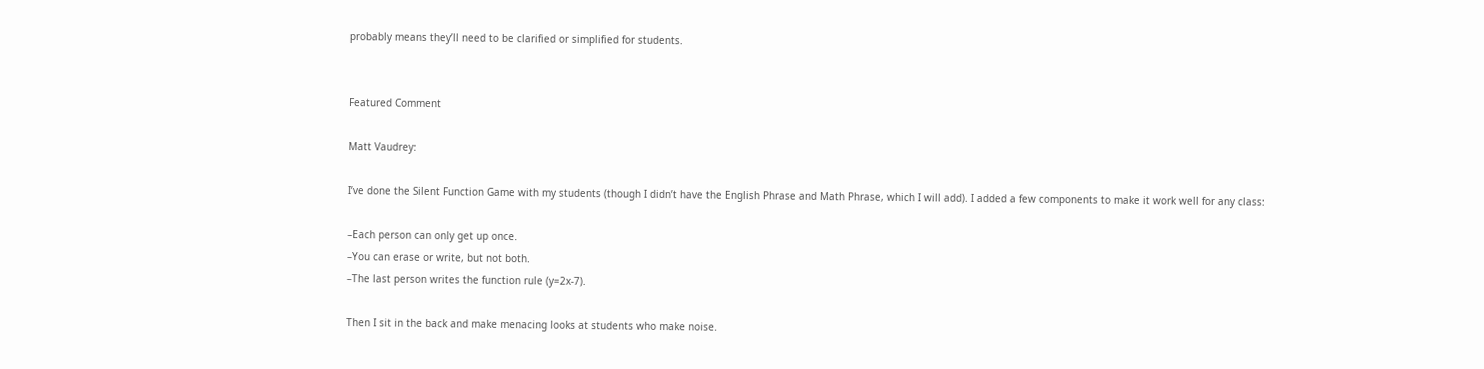probably means they’ll need to be clarified or simplified for students.


Featured Comment

Matt Vaudrey:

I’ve done the Silent Function Game with my students (though I didn’t have the English Phrase and Math Phrase, which I will add). I added a few components to make it work well for any class:

–Each person can only get up once.
–You can erase or write, but not both.
–The last person writes the function rule (y=2x-7).

Then I sit in the back and make menacing looks at students who make noise.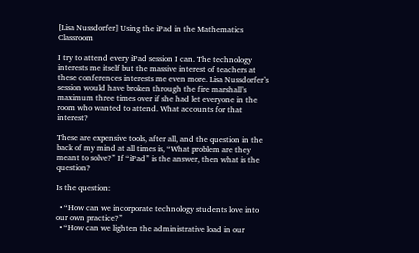[Lisa Nussdorfer] Using the iPad in the Mathematics Classroom

I try to attend every iPad session I can. The technology interests me itself but the massive interest of teachers at these conferences interests me even more. Lisa Nussdorfer’s session would have broken through the fire marshall’s maximum three times over if she had let everyone in the room who wanted to attend. What accounts for that interest?

These are expensive tools, after all, and the question in the back of my mind at all times is, “What problem are they meant to solve?” If “iPad” is the answer, then what is the question?

Is the question:

  • “How can we incorporate technology students love into our own practice?”
  • “How can we lighten the administrative load in our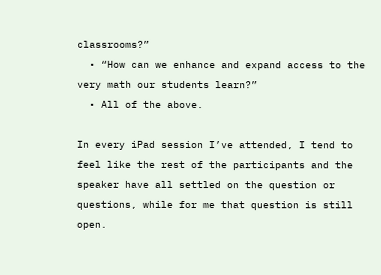classrooms?”
  • “How can we enhance and expand access to the very math our students learn?”
  • All of the above.

In every iPad session I’ve attended, I tend to feel like the rest of the participants and the speaker have all settled on the question or questions, while for me that question is still open.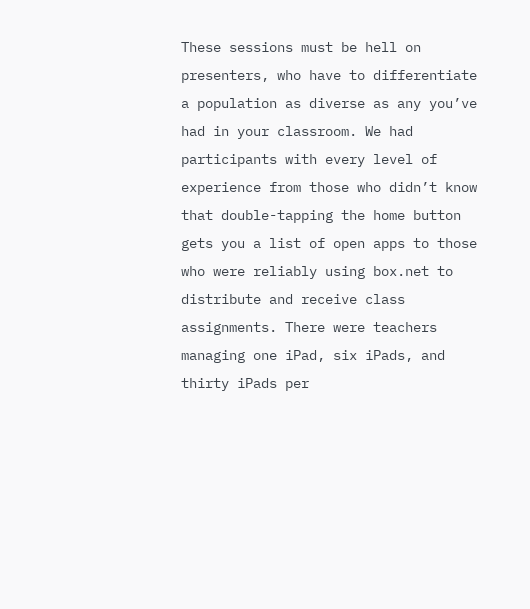These sessions must be hell on presenters, who have to differentiate a population as diverse as any you’ve had in your classroom. We had participants with every level of experience from those who didn’t know that double-tapping the home button gets you a list of open apps to those who were reliably using box.net to distribute and receive class assignments. There were teachers managing one iPad, six iPads, and thirty iPads per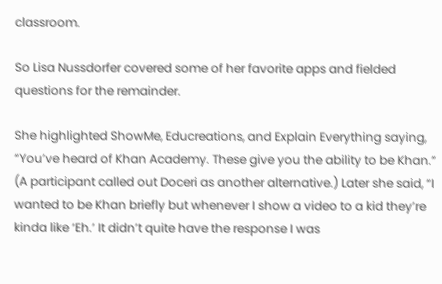classroom.

So Lisa Nussdorfer covered some of her favorite apps and fielded questions for the remainder.

She highlighted ShowMe, Educreations, and Explain Everything saying, “You’ve heard of Khan Academy. These give you the ability to be Khan.” (A participant called out Doceri as another alternative.) Later she said, “I wanted to be Khan briefly but whenever I show a video to a kid they’re kinda like ‘Eh.’ It didn’t quite have the response I was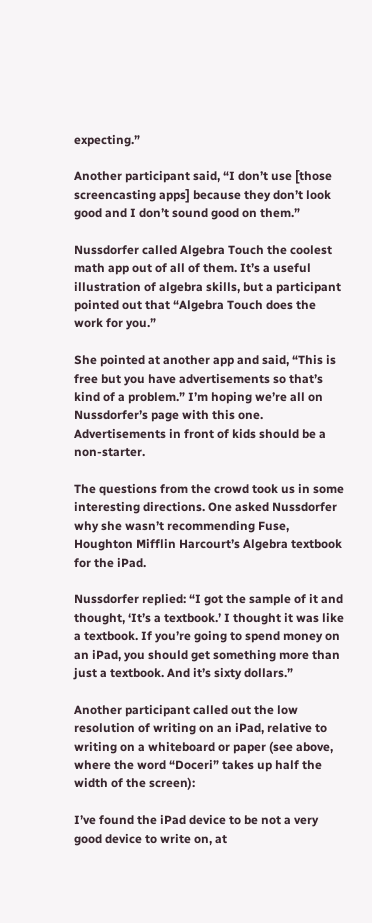expecting.”

Another participant said, “I don’t use [those screencasting apps] because they don’t look good and I don’t sound good on them.”

Nussdorfer called Algebra Touch the coolest math app out of all of them. It’s a useful illustration of algebra skills, but a participant pointed out that “Algebra Touch does the work for you.”

She pointed at another app and said, “This is free but you have advertisements so that’s kind of a problem.” I’m hoping we’re all on Nussdorfer’s page with this one. Advertisements in front of kids should be a non-starter.

The questions from the crowd took us in some interesting directions. One asked Nussdorfer why she wasn’t recommending Fuse, Houghton Mifflin Harcourt’s Algebra textbook for the iPad.

Nussdorfer replied: “I got the sample of it and thought, ‘It’s a textbook.’ I thought it was like a textbook. If you’re going to spend money on an iPad, you should get something more than just a textbook. And it’s sixty dollars.”

Another participant called out the low resolution of writing on an iPad, relative to writing on a whiteboard or paper (see above, where the word “Doceri” takes up half the width of the screen):

I’ve found the iPad device to be not a very good device to write on, at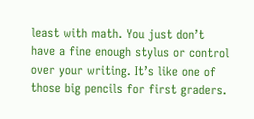least with math. You just don’t have a fine enough stylus or control over your writing. It’s like one of those big pencils for first graders.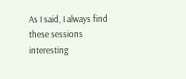As I said, I always find these sessions interesting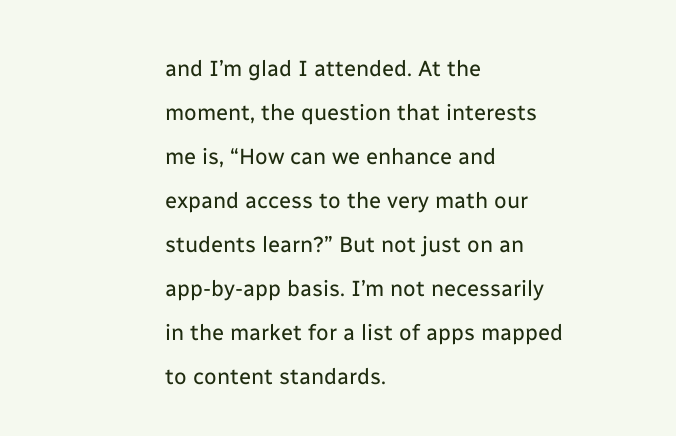and I’m glad I attended. At the moment, the question that interests me is, “How can we enhance and expand access to the very math our students learn?” But not just on an app-by-app basis. I’m not necessarily in the market for a list of apps mapped to content standards.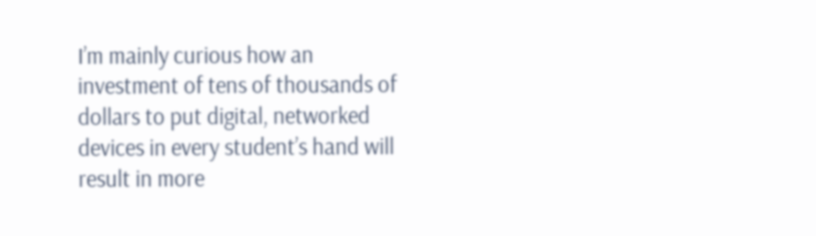I’m mainly curious how an investment of tens of thousands of dollars to put digital, networked devices in every student’s hand will result in more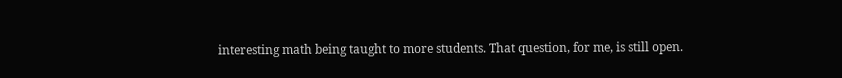interesting math being taught to more students. That question, for me, is still open.